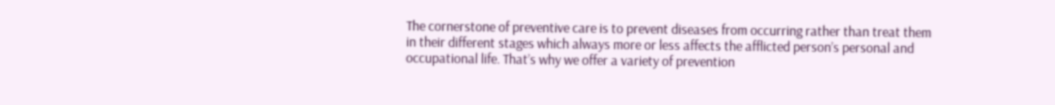The cornerstone of preventive care is to prevent diseases from occurring rather than treat them in their different stages which always more or less affects the afflicted person’s personal and occupational life. That’s why we offer a variety of prevention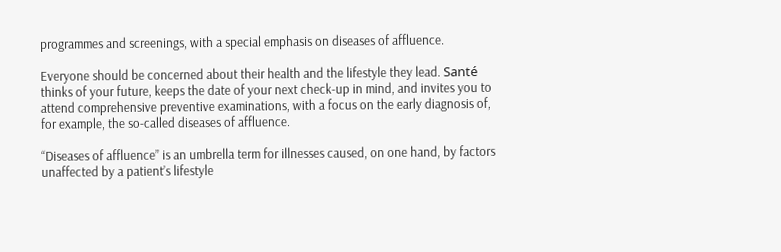programmes and screenings, with a special emphasis on diseases of affluence.

Everyone should be concerned about their health and the lifestyle they lead. Santé thinks of your future, keeps the date of your next check-up in mind, and invites you to attend comprehensive preventive examinations, with a focus on the early diagnosis of, for example, the so-called diseases of affluence.

“Diseases of affluence” is an umbrella term for illnesses caused, on one hand, by factors unaffected by a patient’s lifestyle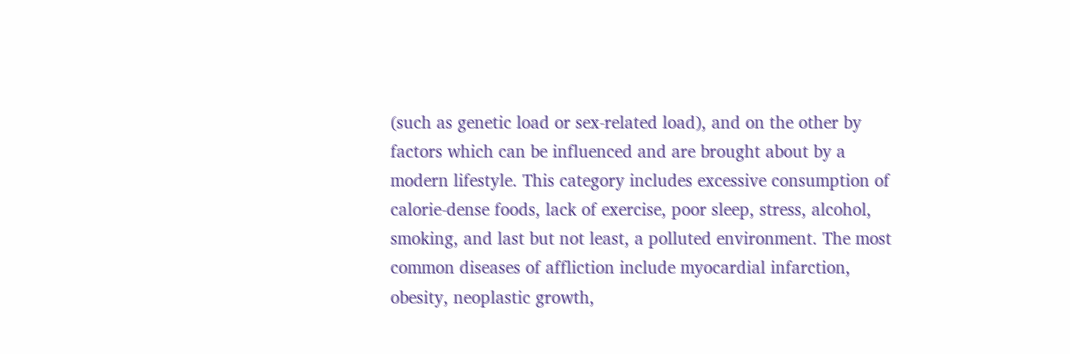(such as genetic load or sex-related load), and on the other by factors which can be influenced and are brought about by a modern lifestyle. This category includes excessive consumption of calorie-dense foods, lack of exercise, poor sleep, stress, alcohol, smoking, and last but not least, a polluted environment. The most common diseases of affliction include myocardial infarction, obesity, neoplastic growth,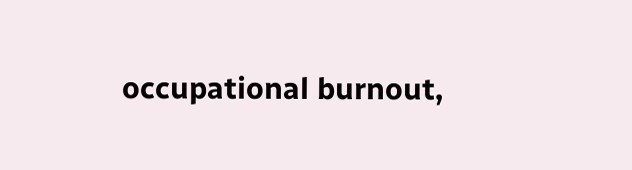occupational burnout,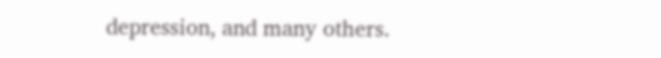depression, and many others.